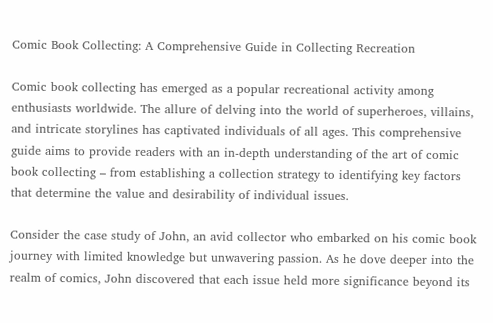Comic Book Collecting: A Comprehensive Guide in Collecting Recreation

Comic book collecting has emerged as a popular recreational activity among enthusiasts worldwide. The allure of delving into the world of superheroes, villains, and intricate storylines has captivated individuals of all ages. This comprehensive guide aims to provide readers with an in-depth understanding of the art of comic book collecting – from establishing a collection strategy to identifying key factors that determine the value and desirability of individual issues.

Consider the case study of John, an avid collector who embarked on his comic book journey with limited knowledge but unwavering passion. As he dove deeper into the realm of comics, John discovered that each issue held more significance beyond its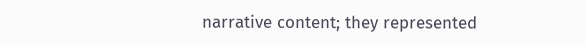narrative content; they represented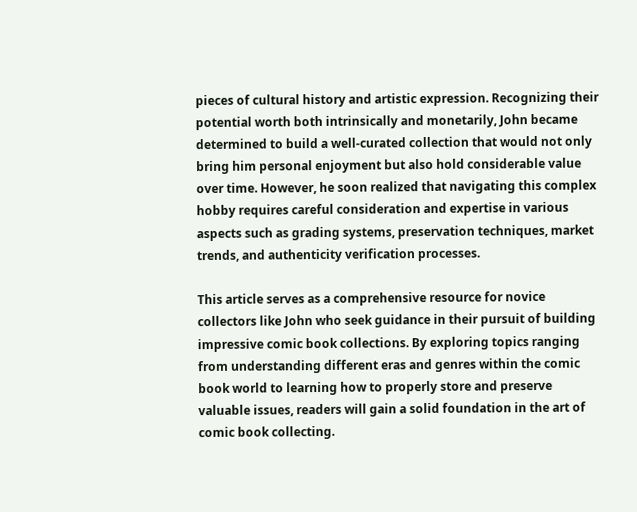pieces of cultural history and artistic expression. Recognizing their potential worth both intrinsically and monetarily, John became determined to build a well-curated collection that would not only bring him personal enjoyment but also hold considerable value over time. However, he soon realized that navigating this complex hobby requires careful consideration and expertise in various aspects such as grading systems, preservation techniques, market trends, and authenticity verification processes.

This article serves as a comprehensive resource for novice collectors like John who seek guidance in their pursuit of building impressive comic book collections. By exploring topics ranging from understanding different eras and genres within the comic book world to learning how to properly store and preserve valuable issues, readers will gain a solid foundation in the art of comic book collecting.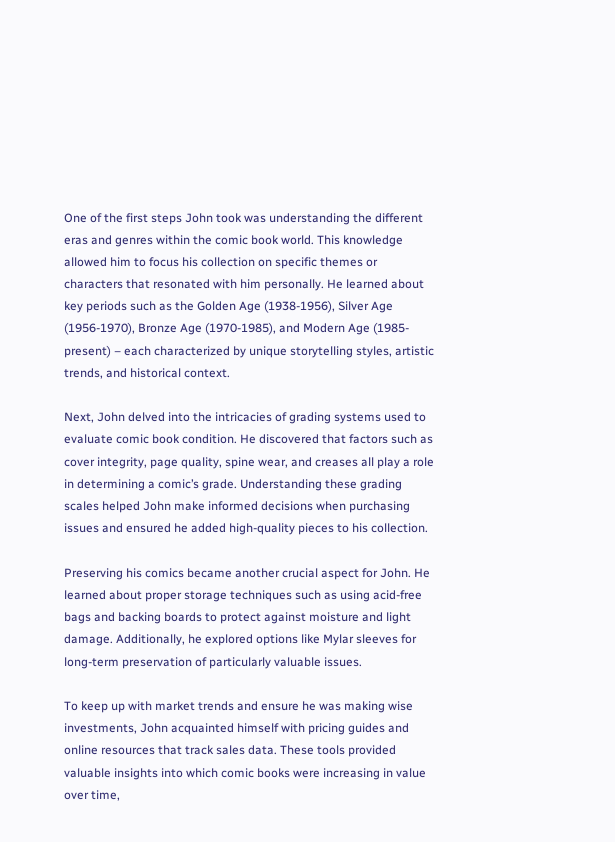One of the first steps John took was understanding the different eras and genres within the comic book world. This knowledge allowed him to focus his collection on specific themes or characters that resonated with him personally. He learned about key periods such as the Golden Age (1938-1956), Silver Age (1956-1970), Bronze Age (1970-1985), and Modern Age (1985-present) – each characterized by unique storytelling styles, artistic trends, and historical context.

Next, John delved into the intricacies of grading systems used to evaluate comic book condition. He discovered that factors such as cover integrity, page quality, spine wear, and creases all play a role in determining a comic’s grade. Understanding these grading scales helped John make informed decisions when purchasing issues and ensured he added high-quality pieces to his collection.

Preserving his comics became another crucial aspect for John. He learned about proper storage techniques such as using acid-free bags and backing boards to protect against moisture and light damage. Additionally, he explored options like Mylar sleeves for long-term preservation of particularly valuable issues.

To keep up with market trends and ensure he was making wise investments, John acquainted himself with pricing guides and online resources that track sales data. These tools provided valuable insights into which comic books were increasing in value over time,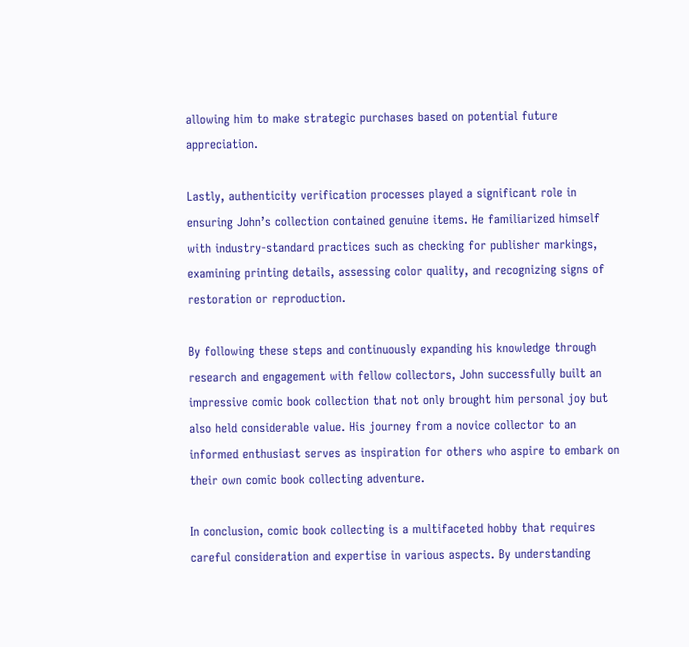allowing him to make strategic purchases based on potential future appreciation.

Lastly, authenticity verification processes played a significant role in ensuring John’s collection contained genuine items. He familiarized himself with industry-standard practices such as checking for publisher markings, examining printing details, assessing color quality, and recognizing signs of restoration or reproduction.

By following these steps and continuously expanding his knowledge through research and engagement with fellow collectors, John successfully built an impressive comic book collection that not only brought him personal joy but also held considerable value. His journey from a novice collector to an informed enthusiast serves as inspiration for others who aspire to embark on their own comic book collecting adventure.

In conclusion, comic book collecting is a multifaceted hobby that requires careful consideration and expertise in various aspects. By understanding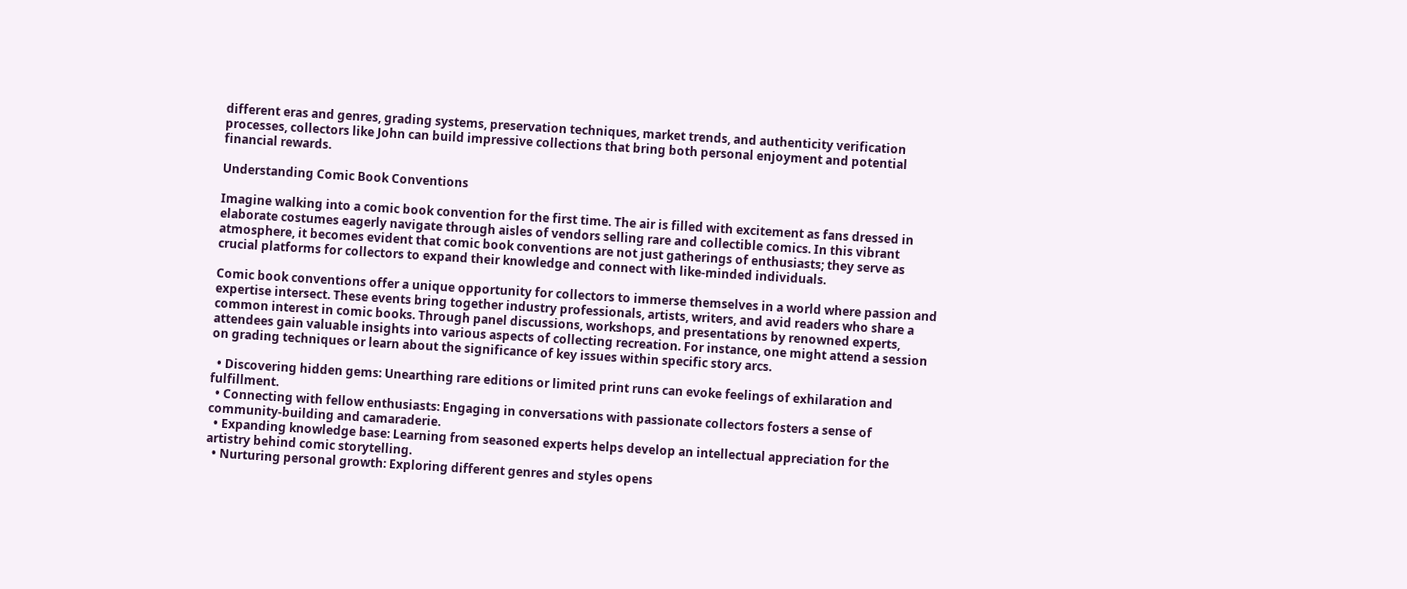different eras and genres, grading systems, preservation techniques, market trends, and authenticity verification processes, collectors like John can build impressive collections that bring both personal enjoyment and potential financial rewards.

Understanding Comic Book Conventions

Imagine walking into a comic book convention for the first time. The air is filled with excitement as fans dressed in elaborate costumes eagerly navigate through aisles of vendors selling rare and collectible comics. In this vibrant atmosphere, it becomes evident that comic book conventions are not just gatherings of enthusiasts; they serve as crucial platforms for collectors to expand their knowledge and connect with like-minded individuals.

Comic book conventions offer a unique opportunity for collectors to immerse themselves in a world where passion and expertise intersect. These events bring together industry professionals, artists, writers, and avid readers who share a common interest in comic books. Through panel discussions, workshops, and presentations by renowned experts, attendees gain valuable insights into various aspects of collecting recreation. For instance, one might attend a session on grading techniques or learn about the significance of key issues within specific story arcs.

  • Discovering hidden gems: Unearthing rare editions or limited print runs can evoke feelings of exhilaration and fulfillment.
  • Connecting with fellow enthusiasts: Engaging in conversations with passionate collectors fosters a sense of community-building and camaraderie.
  • Expanding knowledge base: Learning from seasoned experts helps develop an intellectual appreciation for the artistry behind comic storytelling.
  • Nurturing personal growth: Exploring different genres and styles opens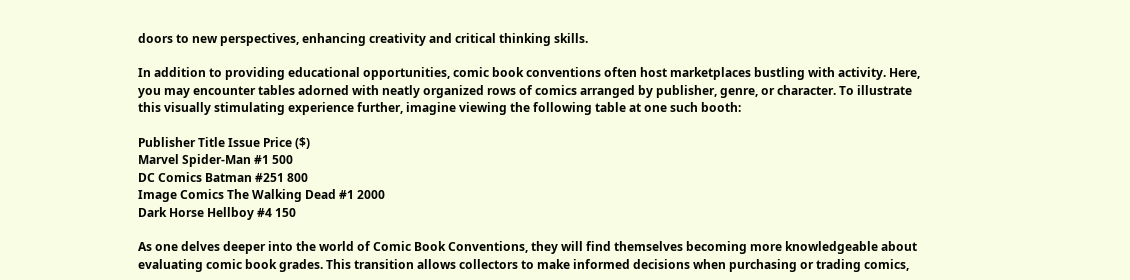doors to new perspectives, enhancing creativity and critical thinking skills.

In addition to providing educational opportunities, comic book conventions often host marketplaces bustling with activity. Here, you may encounter tables adorned with neatly organized rows of comics arranged by publisher, genre, or character. To illustrate this visually stimulating experience further, imagine viewing the following table at one such booth:

Publisher Title Issue Price ($)
Marvel Spider-Man #1 500
DC Comics Batman #251 800
Image Comics The Walking Dead #1 2000
Dark Horse Hellboy #4 150

As one delves deeper into the world of Comic Book Conventions, they will find themselves becoming more knowledgeable about evaluating comic book grades. This transition allows collectors to make informed decisions when purchasing or trading comics,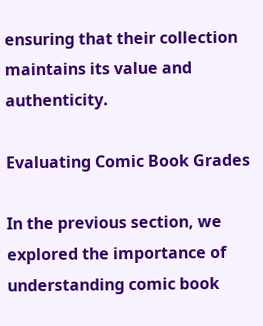ensuring that their collection maintains its value and authenticity.

Evaluating Comic Book Grades

In the previous section, we explored the importance of understanding comic book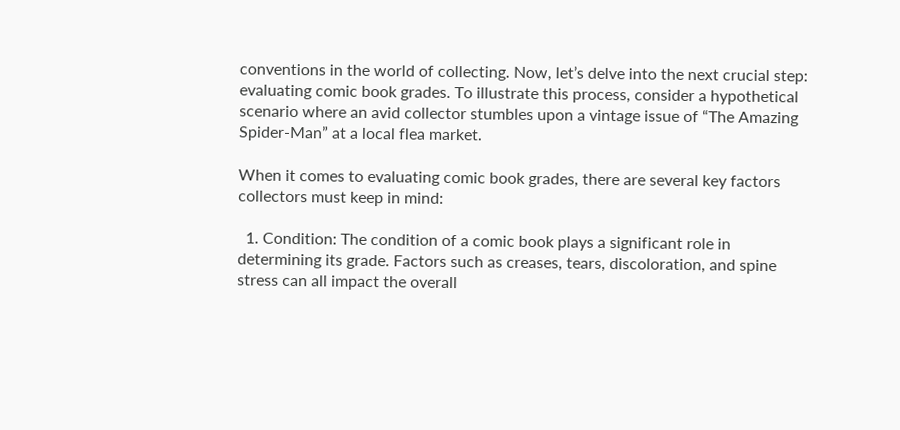conventions in the world of collecting. Now, let’s delve into the next crucial step: evaluating comic book grades. To illustrate this process, consider a hypothetical scenario where an avid collector stumbles upon a vintage issue of “The Amazing Spider-Man” at a local flea market.

When it comes to evaluating comic book grades, there are several key factors collectors must keep in mind:

  1. Condition: The condition of a comic book plays a significant role in determining its grade. Factors such as creases, tears, discoloration, and spine stress can all impact the overall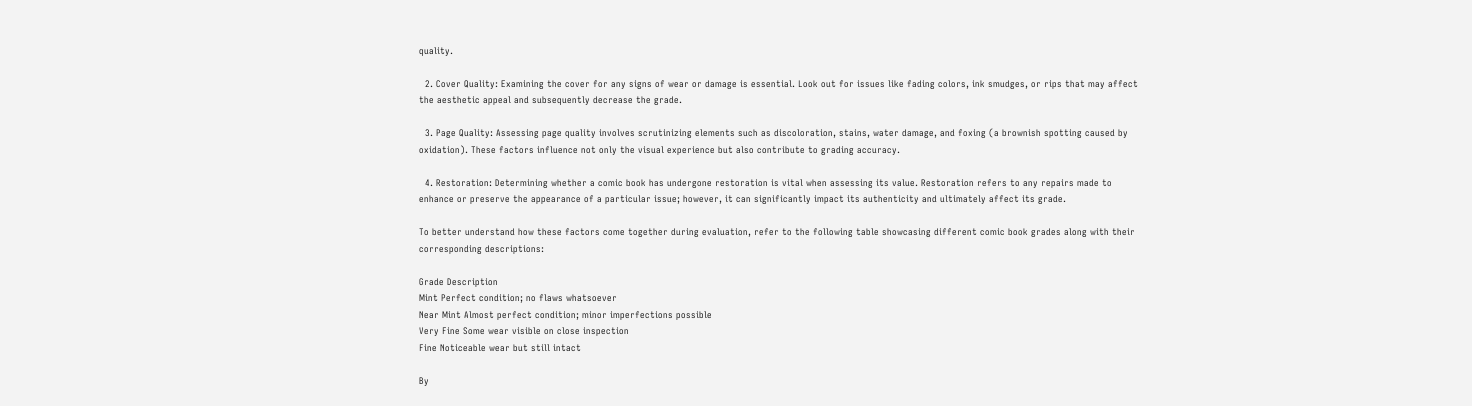quality.

  2. Cover Quality: Examining the cover for any signs of wear or damage is essential. Look out for issues like fading colors, ink smudges, or rips that may affect the aesthetic appeal and subsequently decrease the grade.

  3. Page Quality: Assessing page quality involves scrutinizing elements such as discoloration, stains, water damage, and foxing (a brownish spotting caused by oxidation). These factors influence not only the visual experience but also contribute to grading accuracy.

  4. Restoration: Determining whether a comic book has undergone restoration is vital when assessing its value. Restoration refers to any repairs made to enhance or preserve the appearance of a particular issue; however, it can significantly impact its authenticity and ultimately affect its grade.

To better understand how these factors come together during evaluation, refer to the following table showcasing different comic book grades along with their corresponding descriptions:

Grade Description
Mint Perfect condition; no flaws whatsoever
Near Mint Almost perfect condition; minor imperfections possible
Very Fine Some wear visible on close inspection
Fine Noticeable wear but still intact

By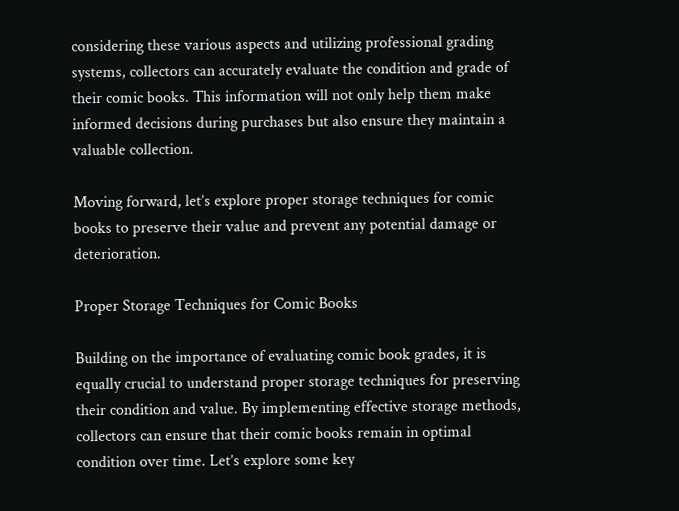considering these various aspects and utilizing professional grading systems, collectors can accurately evaluate the condition and grade of their comic books. This information will not only help them make informed decisions during purchases but also ensure they maintain a valuable collection.

Moving forward, let’s explore proper storage techniques for comic books to preserve their value and prevent any potential damage or deterioration.

Proper Storage Techniques for Comic Books

Building on the importance of evaluating comic book grades, it is equally crucial to understand proper storage techniques for preserving their condition and value. By implementing effective storage methods, collectors can ensure that their comic books remain in optimal condition over time. Let’s explore some key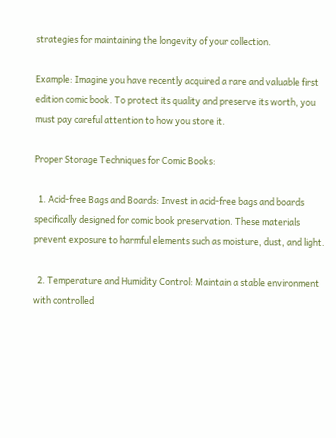strategies for maintaining the longevity of your collection.

Example: Imagine you have recently acquired a rare and valuable first edition comic book. To protect its quality and preserve its worth, you must pay careful attention to how you store it.

Proper Storage Techniques for Comic Books:

  1. Acid-free Bags and Boards: Invest in acid-free bags and boards specifically designed for comic book preservation. These materials prevent exposure to harmful elements such as moisture, dust, and light.

  2. Temperature and Humidity Control: Maintain a stable environment with controlled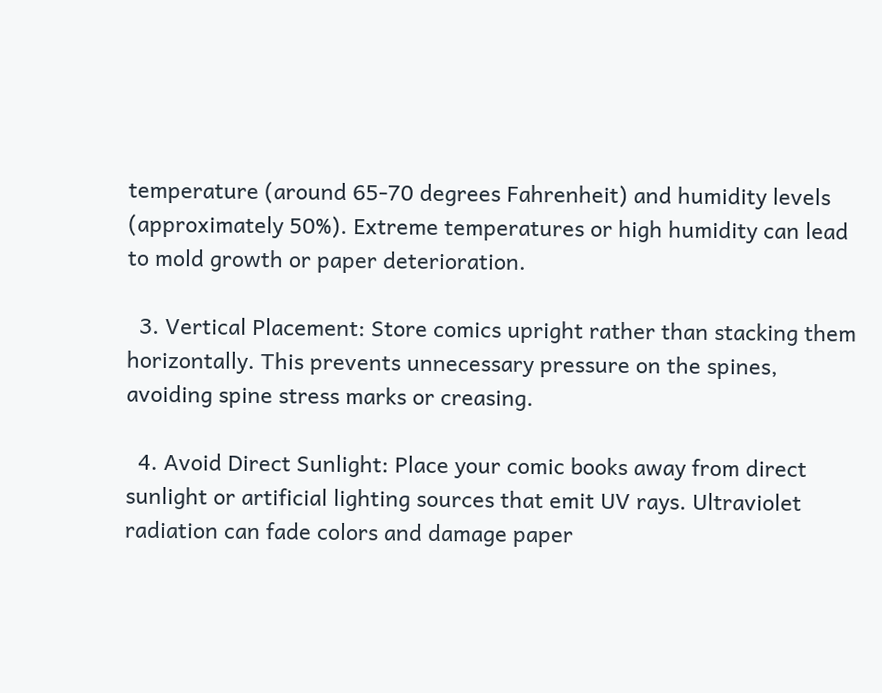temperature (around 65-70 degrees Fahrenheit) and humidity levels (approximately 50%). Extreme temperatures or high humidity can lead to mold growth or paper deterioration.

  3. Vertical Placement: Store comics upright rather than stacking them horizontally. This prevents unnecessary pressure on the spines, avoiding spine stress marks or creasing.

  4. Avoid Direct Sunlight: Place your comic books away from direct sunlight or artificial lighting sources that emit UV rays. Ultraviolet radiation can fade colors and damage paper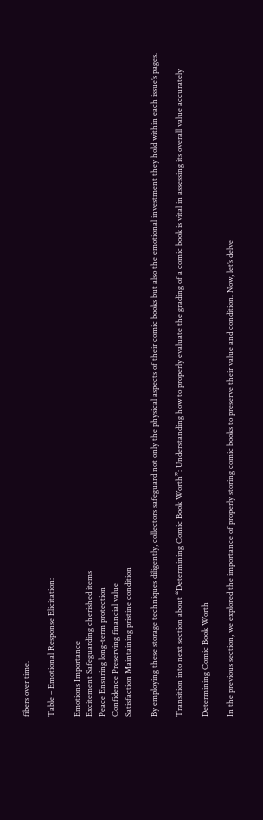fibers over time.

Table – Emotional Response Elicitation:

Emotions Importance
Excitement Safeguarding cherished items
Peace Ensuring long-term protection
Confidence Preserving financial value
Satisfaction Maintaining pristine condition

By employing these storage techniques diligently, collectors safeguard not only the physical aspects of their comic books but also the emotional investment they hold within each issue’s pages.

Transition into next section about “Determining Comic Book Worth”: Understanding how to properly evaluate the grading of a comic book is vital in assessing its overall value accurately

Determining Comic Book Worth

In the previous section, we explored the importance of properly storing comic books to preserve their value and condition. Now, let’s delve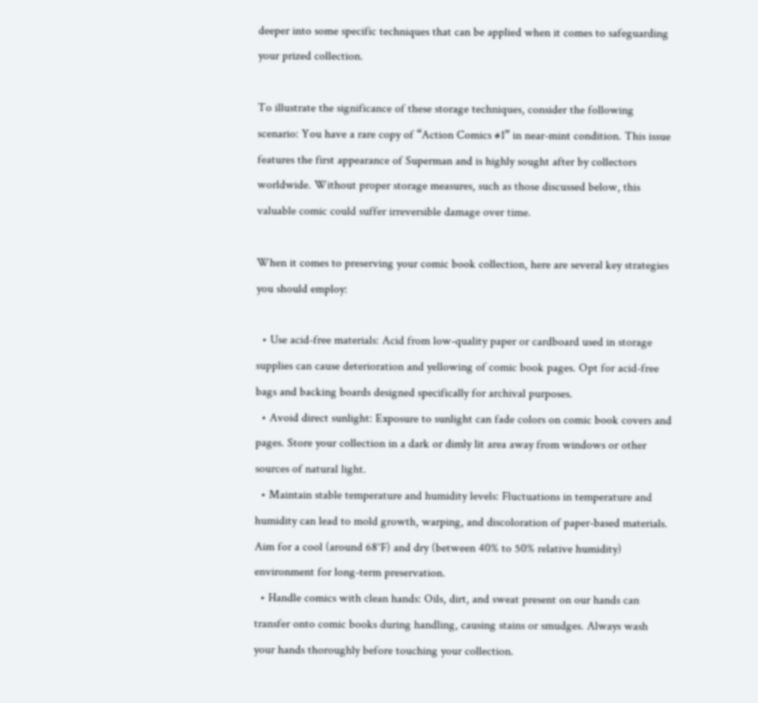deeper into some specific techniques that can be applied when it comes to safeguarding your prized collection.

To illustrate the significance of these storage techniques, consider the following scenario: You have a rare copy of “Action Comics #1” in near-mint condition. This issue features the first appearance of Superman and is highly sought after by collectors worldwide. Without proper storage measures, such as those discussed below, this valuable comic could suffer irreversible damage over time.

When it comes to preserving your comic book collection, here are several key strategies you should employ:

  • Use acid-free materials: Acid from low-quality paper or cardboard used in storage supplies can cause deterioration and yellowing of comic book pages. Opt for acid-free bags and backing boards designed specifically for archival purposes.
  • Avoid direct sunlight: Exposure to sunlight can fade colors on comic book covers and pages. Store your collection in a dark or dimly lit area away from windows or other sources of natural light.
  • Maintain stable temperature and humidity levels: Fluctuations in temperature and humidity can lead to mold growth, warping, and discoloration of paper-based materials. Aim for a cool (around 68°F) and dry (between 40% to 50% relative humidity) environment for long-term preservation.
  • Handle comics with clean hands: Oils, dirt, and sweat present on our hands can transfer onto comic books during handling, causing stains or smudges. Always wash your hands thoroughly before touching your collection.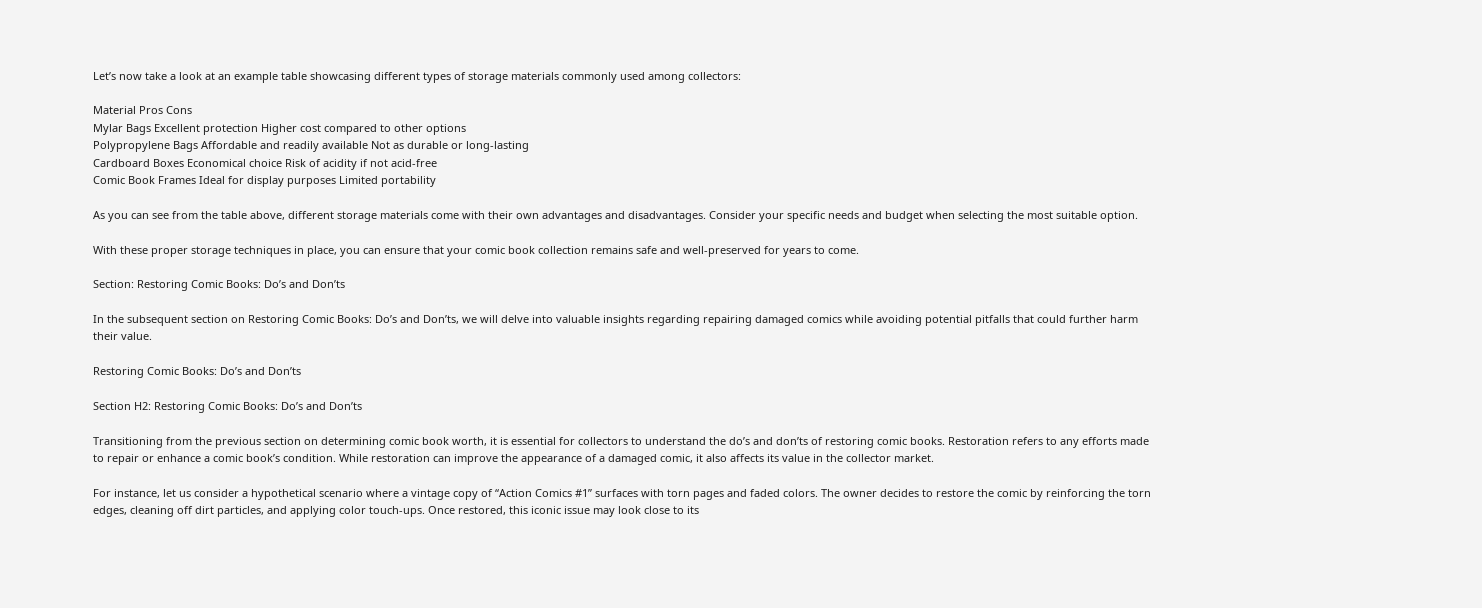Let’s now take a look at an example table showcasing different types of storage materials commonly used among collectors:

Material Pros Cons
Mylar Bags Excellent protection Higher cost compared to other options
Polypropylene Bags Affordable and readily available Not as durable or long-lasting
Cardboard Boxes Economical choice Risk of acidity if not acid-free
Comic Book Frames Ideal for display purposes Limited portability

As you can see from the table above, different storage materials come with their own advantages and disadvantages. Consider your specific needs and budget when selecting the most suitable option.

With these proper storage techniques in place, you can ensure that your comic book collection remains safe and well-preserved for years to come.

Section: Restoring Comic Books: Do’s and Don’ts

In the subsequent section on Restoring Comic Books: Do’s and Don’ts, we will delve into valuable insights regarding repairing damaged comics while avoiding potential pitfalls that could further harm their value.

Restoring Comic Books: Do’s and Don’ts

Section H2: Restoring Comic Books: Do’s and Don’ts

Transitioning from the previous section on determining comic book worth, it is essential for collectors to understand the do’s and don’ts of restoring comic books. Restoration refers to any efforts made to repair or enhance a comic book’s condition. While restoration can improve the appearance of a damaged comic, it also affects its value in the collector market.

For instance, let us consider a hypothetical scenario where a vintage copy of “Action Comics #1” surfaces with torn pages and faded colors. The owner decides to restore the comic by reinforcing the torn edges, cleaning off dirt particles, and applying color touch-ups. Once restored, this iconic issue may look close to its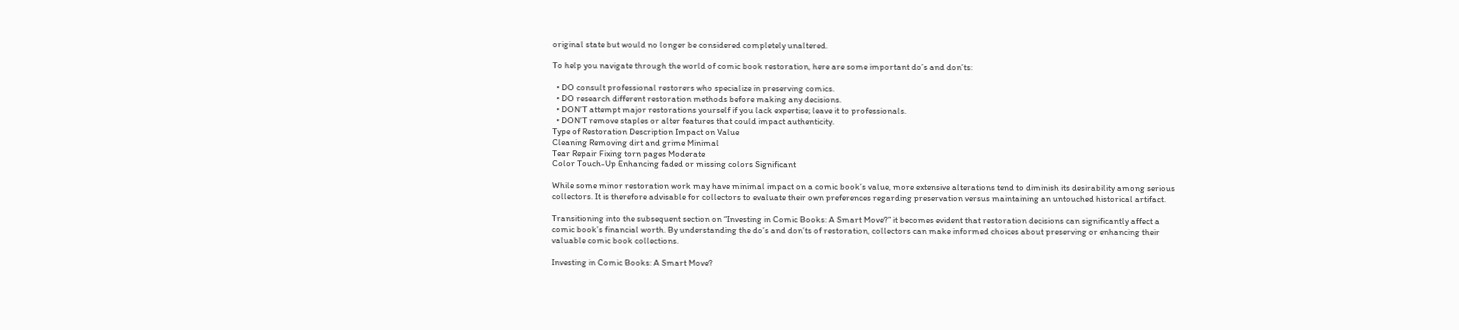original state but would no longer be considered completely unaltered.

To help you navigate through the world of comic book restoration, here are some important do’s and don’ts:

  • DO consult professional restorers who specialize in preserving comics.
  • DO research different restoration methods before making any decisions.
  • DON’T attempt major restorations yourself if you lack expertise; leave it to professionals.
  • DON’T remove staples or alter features that could impact authenticity.
Type of Restoration Description Impact on Value
Cleaning Removing dirt and grime Minimal
Tear Repair Fixing torn pages Moderate
Color Touch-Up Enhancing faded or missing colors Significant

While some minor restoration work may have minimal impact on a comic book’s value, more extensive alterations tend to diminish its desirability among serious collectors. It is therefore advisable for collectors to evaluate their own preferences regarding preservation versus maintaining an untouched historical artifact.

Transitioning into the subsequent section on “Investing in Comic Books: A Smart Move?” it becomes evident that restoration decisions can significantly affect a comic book’s financial worth. By understanding the do’s and don’ts of restoration, collectors can make informed choices about preserving or enhancing their valuable comic book collections.

Investing in Comic Books: A Smart Move?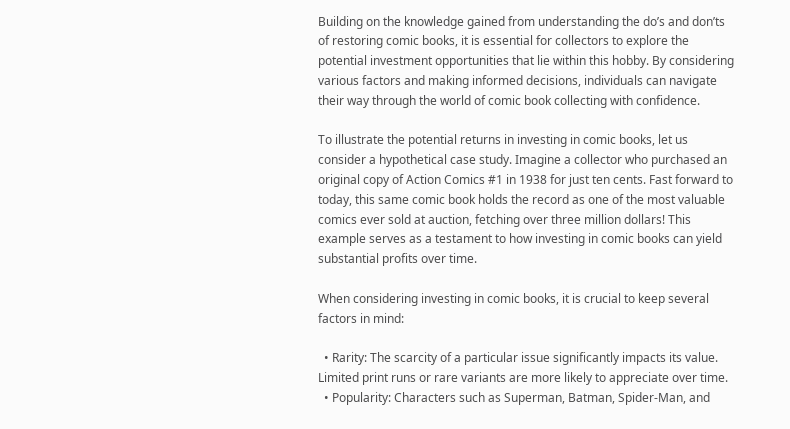Building on the knowledge gained from understanding the do’s and don’ts of restoring comic books, it is essential for collectors to explore the potential investment opportunities that lie within this hobby. By considering various factors and making informed decisions, individuals can navigate their way through the world of comic book collecting with confidence.

To illustrate the potential returns in investing in comic books, let us consider a hypothetical case study. Imagine a collector who purchased an original copy of Action Comics #1 in 1938 for just ten cents. Fast forward to today, this same comic book holds the record as one of the most valuable comics ever sold at auction, fetching over three million dollars! This example serves as a testament to how investing in comic books can yield substantial profits over time.

When considering investing in comic books, it is crucial to keep several factors in mind:

  • Rarity: The scarcity of a particular issue significantly impacts its value. Limited print runs or rare variants are more likely to appreciate over time.
  • Popularity: Characters such as Superman, Batman, Spider-Man, and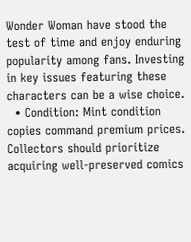Wonder Woman have stood the test of time and enjoy enduring popularity among fans. Investing in key issues featuring these characters can be a wise choice.
  • Condition: Mint condition copies command premium prices. Collectors should prioritize acquiring well-preserved comics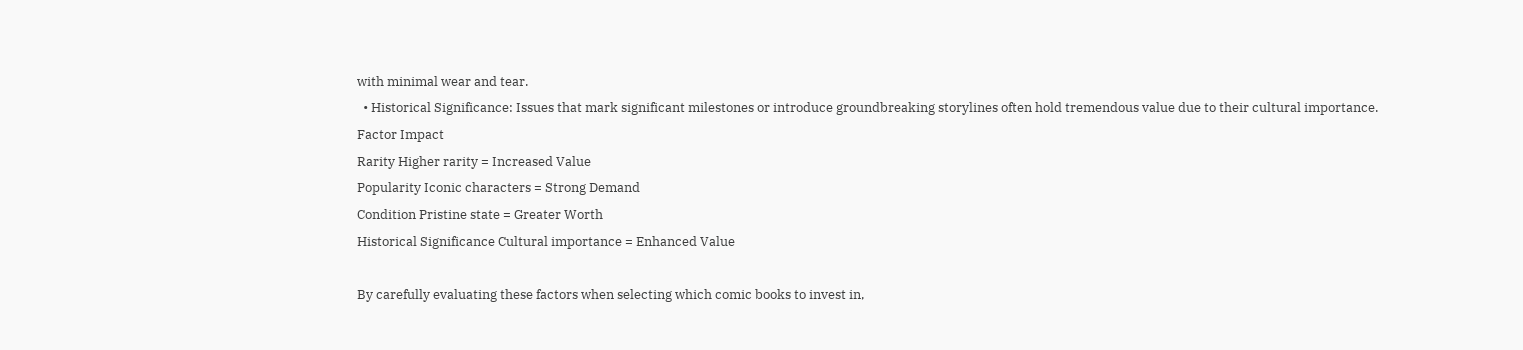with minimal wear and tear.
  • Historical Significance: Issues that mark significant milestones or introduce groundbreaking storylines often hold tremendous value due to their cultural importance.
Factor Impact
Rarity Higher rarity = Increased Value
Popularity Iconic characters = Strong Demand
Condition Pristine state = Greater Worth
Historical Significance Cultural importance = Enhanced Value

By carefully evaluating these factors when selecting which comic books to invest in,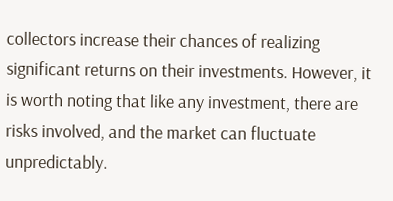collectors increase their chances of realizing significant returns on their investments. However, it is worth noting that like any investment, there are risks involved, and the market can fluctuate unpredictably.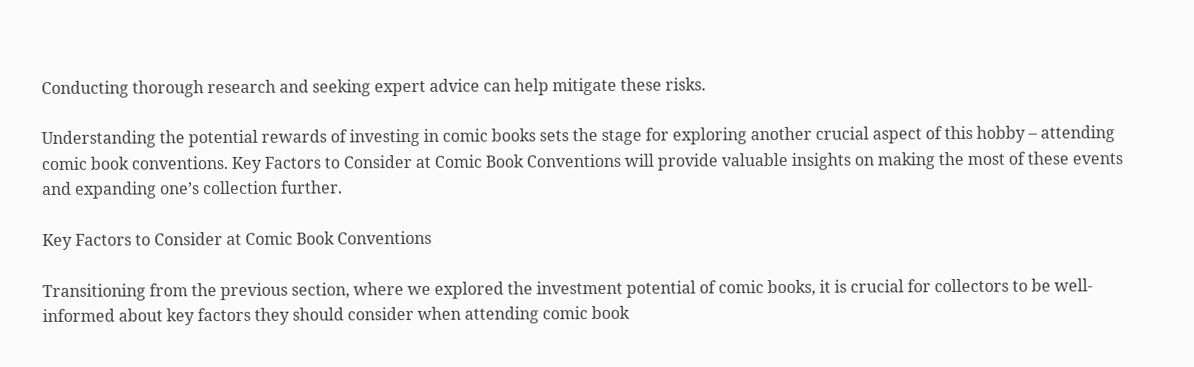Conducting thorough research and seeking expert advice can help mitigate these risks.

Understanding the potential rewards of investing in comic books sets the stage for exploring another crucial aspect of this hobby – attending comic book conventions. Key Factors to Consider at Comic Book Conventions will provide valuable insights on making the most of these events and expanding one’s collection further.

Key Factors to Consider at Comic Book Conventions

Transitioning from the previous section, where we explored the investment potential of comic books, it is crucial for collectors to be well-informed about key factors they should consider when attending comic book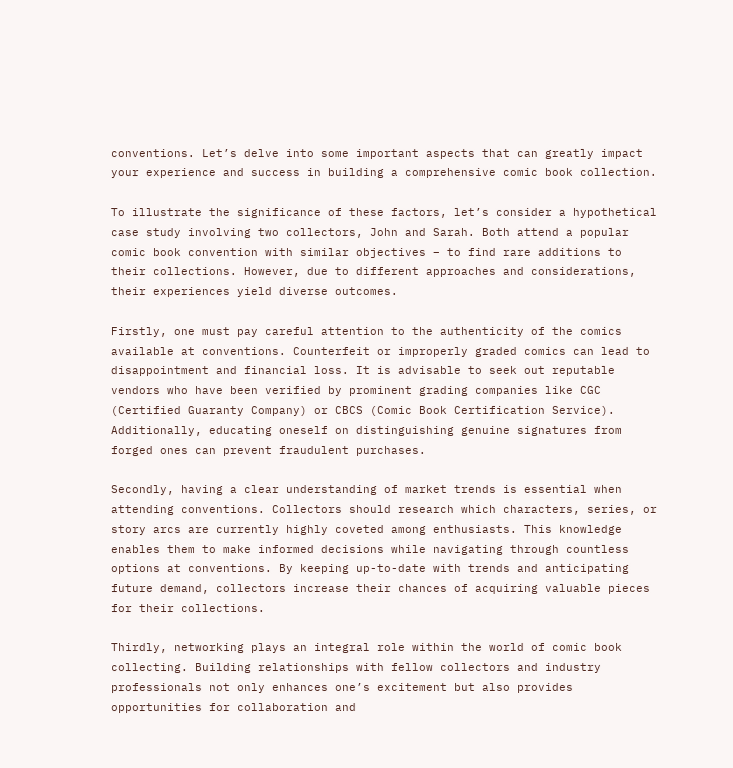conventions. Let’s delve into some important aspects that can greatly impact your experience and success in building a comprehensive comic book collection.

To illustrate the significance of these factors, let’s consider a hypothetical case study involving two collectors, John and Sarah. Both attend a popular comic book convention with similar objectives – to find rare additions to their collections. However, due to different approaches and considerations, their experiences yield diverse outcomes.

Firstly, one must pay careful attention to the authenticity of the comics available at conventions. Counterfeit or improperly graded comics can lead to disappointment and financial loss. It is advisable to seek out reputable vendors who have been verified by prominent grading companies like CGC (Certified Guaranty Company) or CBCS (Comic Book Certification Service). Additionally, educating oneself on distinguishing genuine signatures from forged ones can prevent fraudulent purchases.

Secondly, having a clear understanding of market trends is essential when attending conventions. Collectors should research which characters, series, or story arcs are currently highly coveted among enthusiasts. This knowledge enables them to make informed decisions while navigating through countless options at conventions. By keeping up-to-date with trends and anticipating future demand, collectors increase their chances of acquiring valuable pieces for their collections.

Thirdly, networking plays an integral role within the world of comic book collecting. Building relationships with fellow collectors and industry professionals not only enhances one’s excitement but also provides opportunities for collaboration and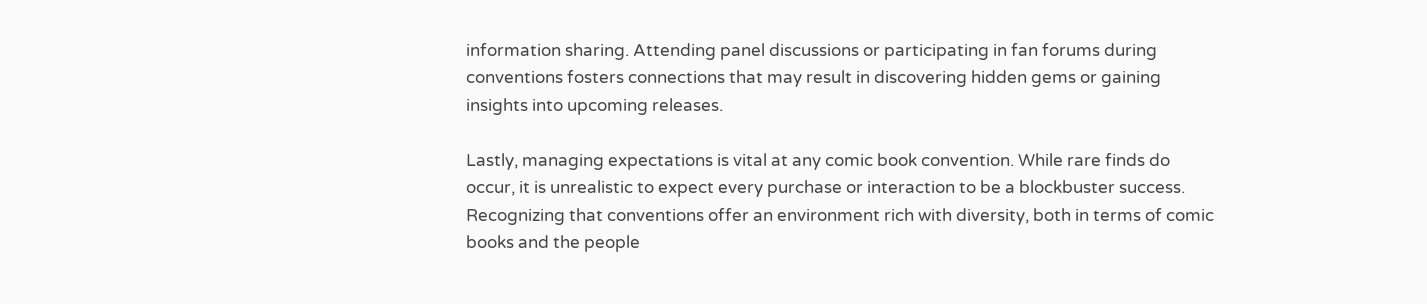information sharing. Attending panel discussions or participating in fan forums during conventions fosters connections that may result in discovering hidden gems or gaining insights into upcoming releases.

Lastly, managing expectations is vital at any comic book convention. While rare finds do occur, it is unrealistic to expect every purchase or interaction to be a blockbuster success. Recognizing that conventions offer an environment rich with diversity, both in terms of comic books and the people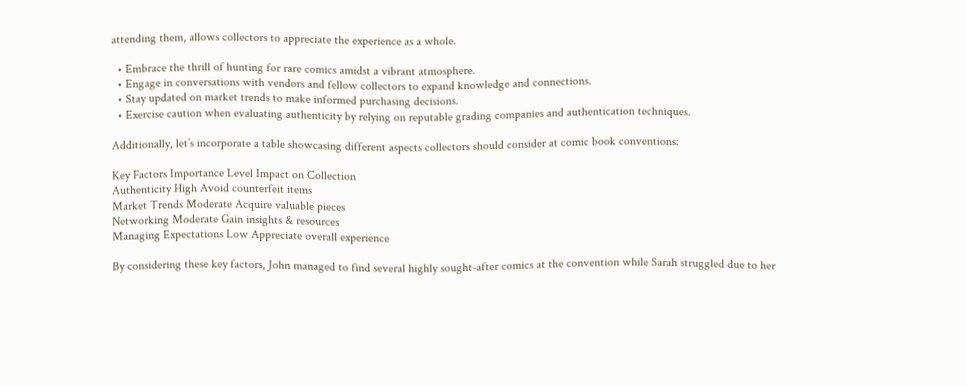attending them, allows collectors to appreciate the experience as a whole.

  • Embrace the thrill of hunting for rare comics amidst a vibrant atmosphere.
  • Engage in conversations with vendors and fellow collectors to expand knowledge and connections.
  • Stay updated on market trends to make informed purchasing decisions.
  • Exercise caution when evaluating authenticity by relying on reputable grading companies and authentication techniques.

Additionally, let’s incorporate a table showcasing different aspects collectors should consider at comic book conventions:

Key Factors Importance Level Impact on Collection
Authenticity High Avoid counterfeit items
Market Trends Moderate Acquire valuable pieces
Networking Moderate Gain insights & resources
Managing Expectations Low Appreciate overall experience

By considering these key factors, John managed to find several highly sought-after comics at the convention while Sarah struggled due to her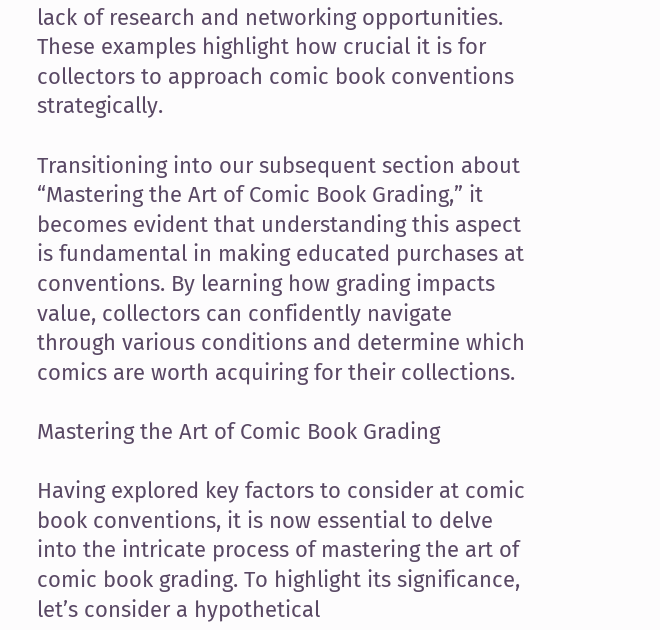lack of research and networking opportunities. These examples highlight how crucial it is for collectors to approach comic book conventions strategically.

Transitioning into our subsequent section about “Mastering the Art of Comic Book Grading,” it becomes evident that understanding this aspect is fundamental in making educated purchases at conventions. By learning how grading impacts value, collectors can confidently navigate through various conditions and determine which comics are worth acquiring for their collections.

Mastering the Art of Comic Book Grading

Having explored key factors to consider at comic book conventions, it is now essential to delve into the intricate process of mastering the art of comic book grading. To highlight its significance, let’s consider a hypothetical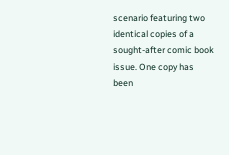scenario featuring two identical copies of a sought-after comic book issue. One copy has been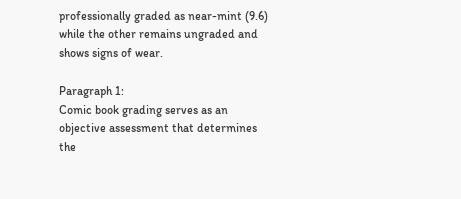professionally graded as near-mint (9.6) while the other remains ungraded and shows signs of wear.

Paragraph 1:
Comic book grading serves as an objective assessment that determines the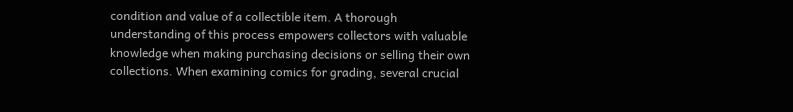condition and value of a collectible item. A thorough understanding of this process empowers collectors with valuable knowledge when making purchasing decisions or selling their own collections. When examining comics for grading, several crucial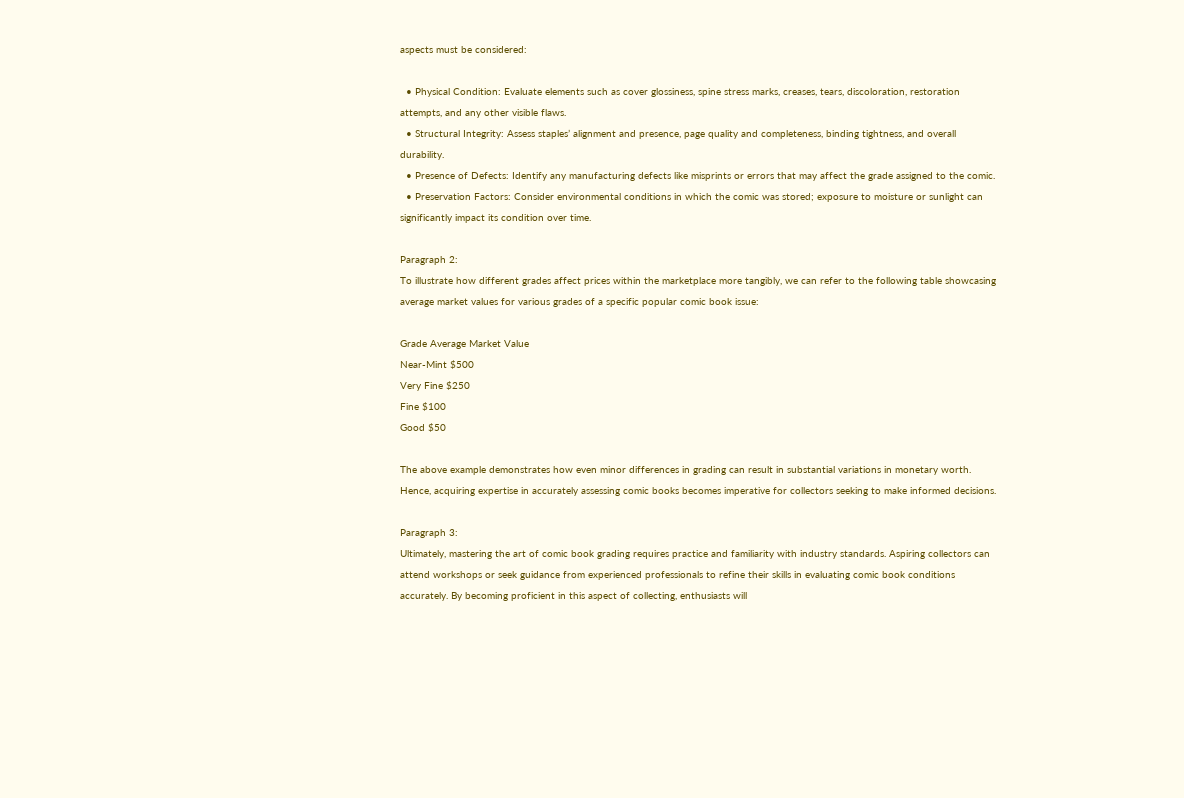aspects must be considered:

  • Physical Condition: Evaluate elements such as cover glossiness, spine stress marks, creases, tears, discoloration, restoration attempts, and any other visible flaws.
  • Structural Integrity: Assess staples’ alignment and presence, page quality and completeness, binding tightness, and overall durability.
  • Presence of Defects: Identify any manufacturing defects like misprints or errors that may affect the grade assigned to the comic.
  • Preservation Factors: Consider environmental conditions in which the comic was stored; exposure to moisture or sunlight can significantly impact its condition over time.

Paragraph 2:
To illustrate how different grades affect prices within the marketplace more tangibly, we can refer to the following table showcasing average market values for various grades of a specific popular comic book issue:

Grade Average Market Value
Near-Mint $500
Very Fine $250
Fine $100
Good $50

The above example demonstrates how even minor differences in grading can result in substantial variations in monetary worth. Hence, acquiring expertise in accurately assessing comic books becomes imperative for collectors seeking to make informed decisions.

Paragraph 3:
Ultimately, mastering the art of comic book grading requires practice and familiarity with industry standards. Aspiring collectors can attend workshops or seek guidance from experienced professionals to refine their skills in evaluating comic book conditions accurately. By becoming proficient in this aspect of collecting, enthusiasts will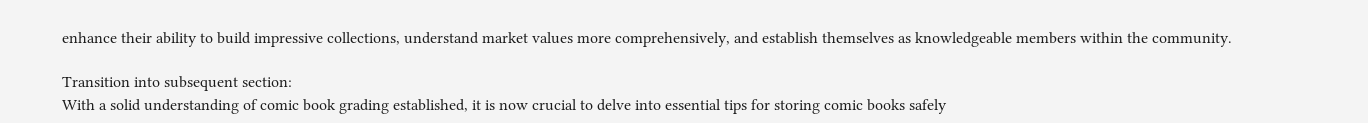enhance their ability to build impressive collections, understand market values more comprehensively, and establish themselves as knowledgeable members within the community.

Transition into subsequent section:
With a solid understanding of comic book grading established, it is now crucial to delve into essential tips for storing comic books safely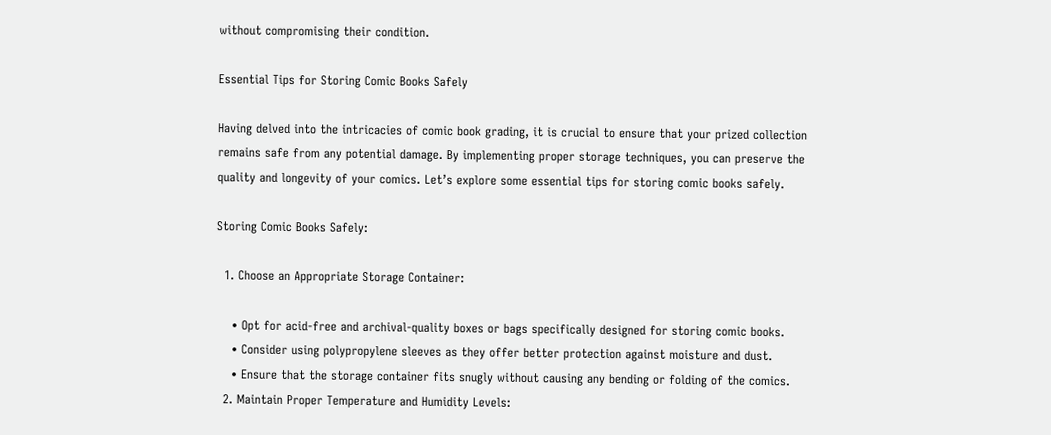without compromising their condition.

Essential Tips for Storing Comic Books Safely

Having delved into the intricacies of comic book grading, it is crucial to ensure that your prized collection remains safe from any potential damage. By implementing proper storage techniques, you can preserve the quality and longevity of your comics. Let’s explore some essential tips for storing comic books safely.

Storing Comic Books Safely:

  1. Choose an Appropriate Storage Container:

    • Opt for acid-free and archival-quality boxes or bags specifically designed for storing comic books.
    • Consider using polypropylene sleeves as they offer better protection against moisture and dust.
    • Ensure that the storage container fits snugly without causing any bending or folding of the comics.
  2. Maintain Proper Temperature and Humidity Levels: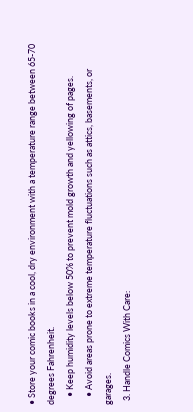• Store your comic books in a cool, dry environment with a temperature range between 65-70 degrees Fahrenheit.
    • Keep humidity levels below 50% to prevent mold growth and yellowing of pages.
    • Avoid areas prone to extreme temperature fluctuations such as attics, basements, or garages.
  3. Handle Comics With Care: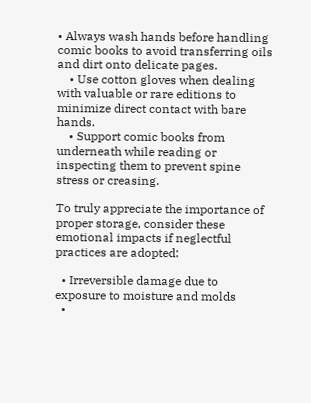• Always wash hands before handling comic books to avoid transferring oils and dirt onto delicate pages.
    • Use cotton gloves when dealing with valuable or rare editions to minimize direct contact with bare hands.
    • Support comic books from underneath while reading or inspecting them to prevent spine stress or creasing.

To truly appreciate the importance of proper storage, consider these emotional impacts if neglectful practices are adopted:

  • Irreversible damage due to exposure to moisture and molds
  •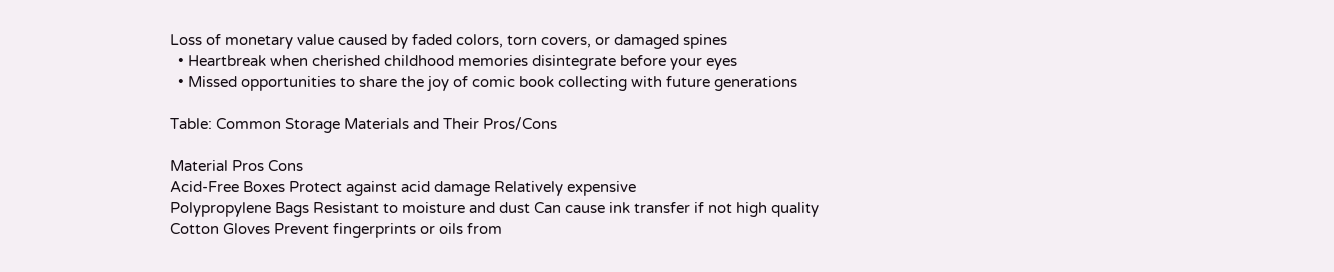Loss of monetary value caused by faded colors, torn covers, or damaged spines
  • Heartbreak when cherished childhood memories disintegrate before your eyes
  • Missed opportunities to share the joy of comic book collecting with future generations

Table: Common Storage Materials and Their Pros/Cons

Material Pros Cons
Acid-Free Boxes Protect against acid damage Relatively expensive
Polypropylene Bags Resistant to moisture and dust Can cause ink transfer if not high quality
Cotton Gloves Prevent fingerprints or oils from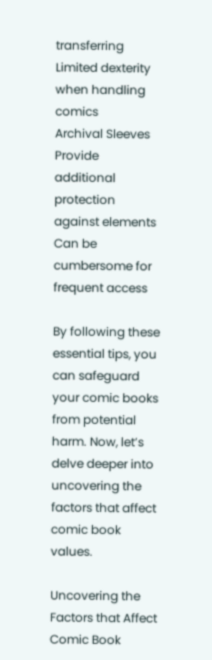transferring Limited dexterity when handling comics
Archival Sleeves Provide additional protection against elements Can be cumbersome for frequent access

By following these essential tips, you can safeguard your comic books from potential harm. Now, let’s delve deeper into uncovering the factors that affect comic book values.

Uncovering the Factors that Affect Comic Book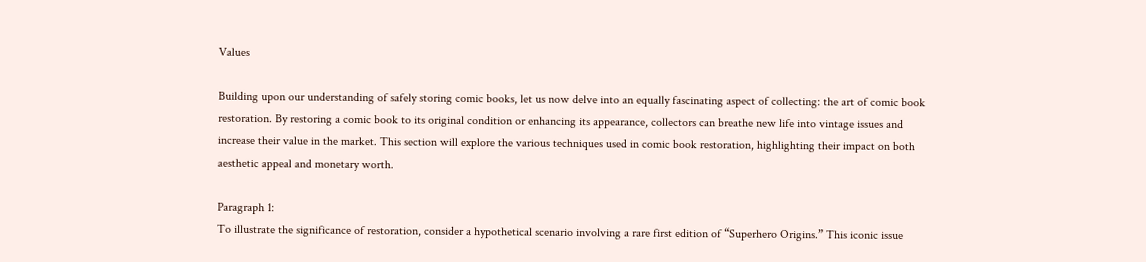Values

Building upon our understanding of safely storing comic books, let us now delve into an equally fascinating aspect of collecting: the art of comic book restoration. By restoring a comic book to its original condition or enhancing its appearance, collectors can breathe new life into vintage issues and increase their value in the market. This section will explore the various techniques used in comic book restoration, highlighting their impact on both aesthetic appeal and monetary worth.

Paragraph 1:
To illustrate the significance of restoration, consider a hypothetical scenario involving a rare first edition of “Superhero Origins.” This iconic issue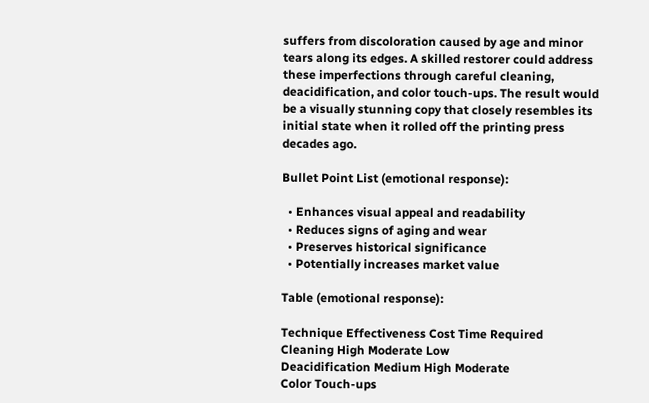suffers from discoloration caused by age and minor tears along its edges. A skilled restorer could address these imperfections through careful cleaning, deacidification, and color touch-ups. The result would be a visually stunning copy that closely resembles its initial state when it rolled off the printing press decades ago.

Bullet Point List (emotional response):

  • Enhances visual appeal and readability
  • Reduces signs of aging and wear
  • Preserves historical significance
  • Potentially increases market value

Table (emotional response):

Technique Effectiveness Cost Time Required
Cleaning High Moderate Low
Deacidification Medium High Moderate
Color Touch-ups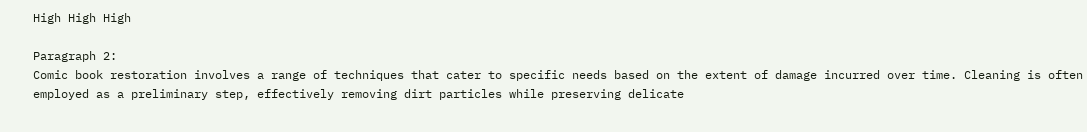High High High

Paragraph 2:
Comic book restoration involves a range of techniques that cater to specific needs based on the extent of damage incurred over time. Cleaning is often employed as a preliminary step, effectively removing dirt particles while preserving delicate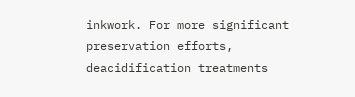inkwork. For more significant preservation efforts, deacidification treatments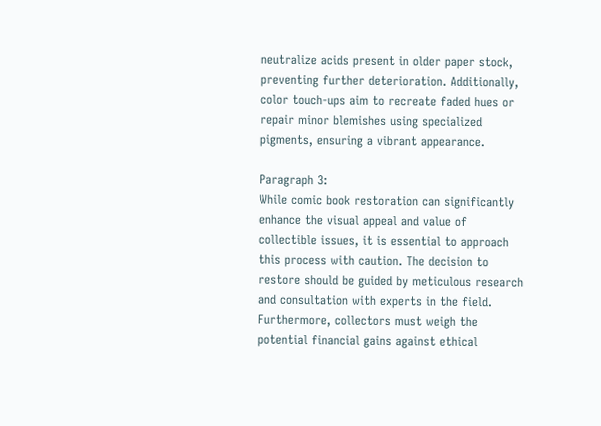neutralize acids present in older paper stock, preventing further deterioration. Additionally, color touch-ups aim to recreate faded hues or repair minor blemishes using specialized pigments, ensuring a vibrant appearance.

Paragraph 3:
While comic book restoration can significantly enhance the visual appeal and value of collectible issues, it is essential to approach this process with caution. The decision to restore should be guided by meticulous research and consultation with experts in the field. Furthermore, collectors must weigh the potential financial gains against ethical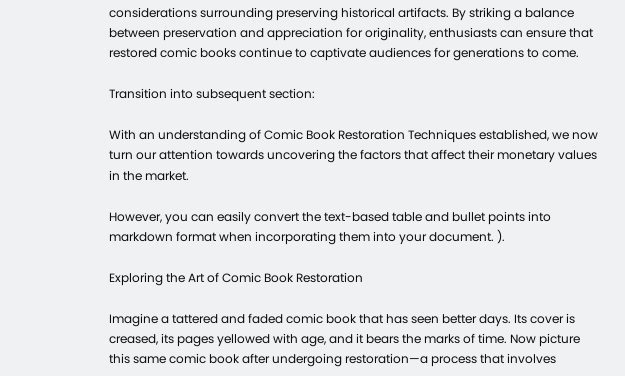considerations surrounding preserving historical artifacts. By striking a balance between preservation and appreciation for originality, enthusiasts can ensure that restored comic books continue to captivate audiences for generations to come.

Transition into subsequent section:

With an understanding of Comic Book Restoration Techniques established, we now turn our attention towards uncovering the factors that affect their monetary values in the market.

However, you can easily convert the text-based table and bullet points into markdown format when incorporating them into your document. ).

Exploring the Art of Comic Book Restoration

Imagine a tattered and faded comic book that has seen better days. Its cover is creased, its pages yellowed with age, and it bears the marks of time. Now picture this same comic book after undergoing restoration—a process that involves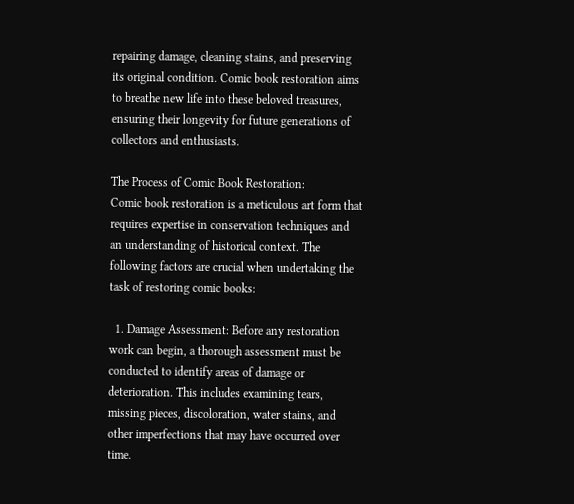repairing damage, cleaning stains, and preserving its original condition. Comic book restoration aims to breathe new life into these beloved treasures, ensuring their longevity for future generations of collectors and enthusiasts.

The Process of Comic Book Restoration:
Comic book restoration is a meticulous art form that requires expertise in conservation techniques and an understanding of historical context. The following factors are crucial when undertaking the task of restoring comic books:

  1. Damage Assessment: Before any restoration work can begin, a thorough assessment must be conducted to identify areas of damage or deterioration. This includes examining tears, missing pieces, discoloration, water stains, and other imperfections that may have occurred over time.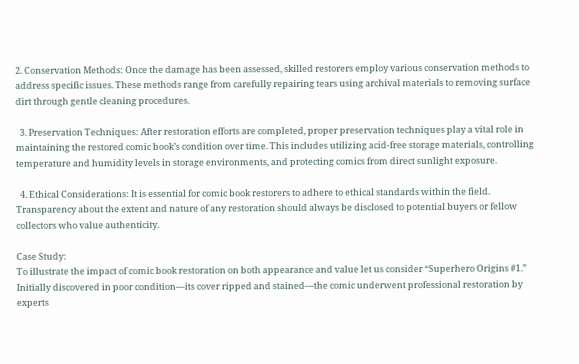2. Conservation Methods: Once the damage has been assessed, skilled restorers employ various conservation methods to address specific issues. These methods range from carefully repairing tears using archival materials to removing surface dirt through gentle cleaning procedures.

  3. Preservation Techniques: After restoration efforts are completed, proper preservation techniques play a vital role in maintaining the restored comic book’s condition over time. This includes utilizing acid-free storage materials, controlling temperature and humidity levels in storage environments, and protecting comics from direct sunlight exposure.

  4. Ethical Considerations: It is essential for comic book restorers to adhere to ethical standards within the field. Transparency about the extent and nature of any restoration should always be disclosed to potential buyers or fellow collectors who value authenticity.

Case Study:
To illustrate the impact of comic book restoration on both appearance and value let us consider “Superhero Origins #1.” Initially discovered in poor condition—its cover ripped and stained—the comic underwent professional restoration by experts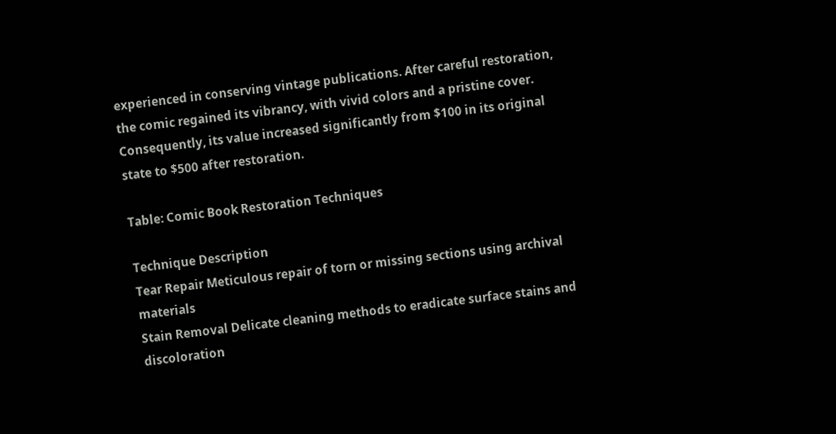experienced in conserving vintage publications. After careful restoration, the comic regained its vibrancy, with vivid colors and a pristine cover. Consequently, its value increased significantly from $100 in its original state to $500 after restoration.

Table: Comic Book Restoration Techniques

Technique Description
Tear Repair Meticulous repair of torn or missing sections using archival materials
Stain Removal Delicate cleaning methods to eradicate surface stains and discoloration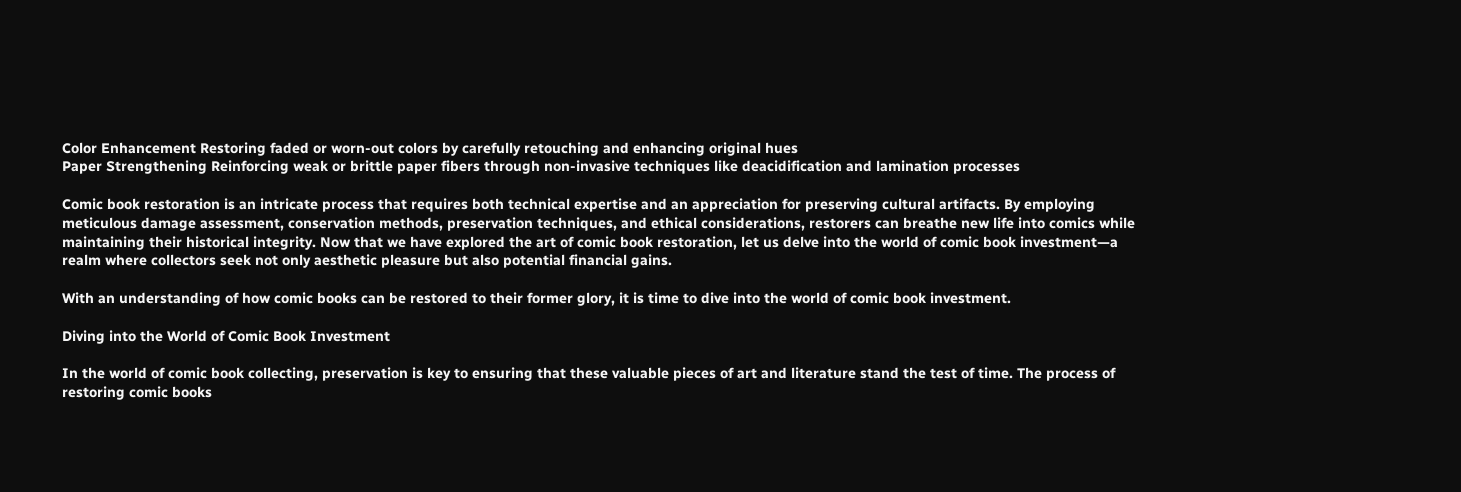Color Enhancement Restoring faded or worn-out colors by carefully retouching and enhancing original hues
Paper Strengthening Reinforcing weak or brittle paper fibers through non-invasive techniques like deacidification and lamination processes

Comic book restoration is an intricate process that requires both technical expertise and an appreciation for preserving cultural artifacts. By employing meticulous damage assessment, conservation methods, preservation techniques, and ethical considerations, restorers can breathe new life into comics while maintaining their historical integrity. Now that we have explored the art of comic book restoration, let us delve into the world of comic book investment—a realm where collectors seek not only aesthetic pleasure but also potential financial gains.

With an understanding of how comic books can be restored to their former glory, it is time to dive into the world of comic book investment.

Diving into the World of Comic Book Investment

In the world of comic book collecting, preservation is key to ensuring that these valuable pieces of art and literature stand the test of time. The process of restoring comic books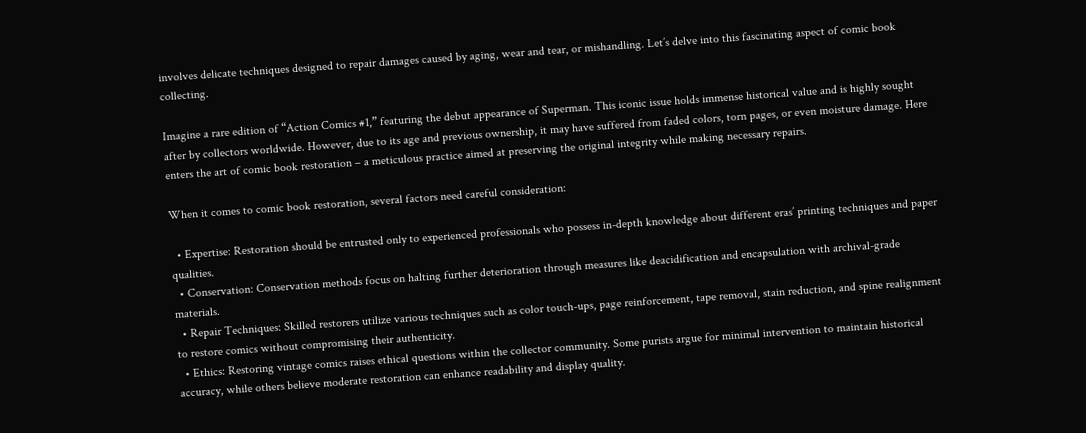involves delicate techniques designed to repair damages caused by aging, wear and tear, or mishandling. Let’s delve into this fascinating aspect of comic book collecting.

Imagine a rare edition of “Action Comics #1,” featuring the debut appearance of Superman. This iconic issue holds immense historical value and is highly sought after by collectors worldwide. However, due to its age and previous ownership, it may have suffered from faded colors, torn pages, or even moisture damage. Here enters the art of comic book restoration – a meticulous practice aimed at preserving the original integrity while making necessary repairs.

When it comes to comic book restoration, several factors need careful consideration:

  • Expertise: Restoration should be entrusted only to experienced professionals who possess in-depth knowledge about different eras’ printing techniques and paper qualities.
  • Conservation: Conservation methods focus on halting further deterioration through measures like deacidification and encapsulation with archival-grade materials.
  • Repair Techniques: Skilled restorers utilize various techniques such as color touch-ups, page reinforcement, tape removal, stain reduction, and spine realignment to restore comics without compromising their authenticity.
  • Ethics: Restoring vintage comics raises ethical questions within the collector community. Some purists argue for minimal intervention to maintain historical accuracy, while others believe moderate restoration can enhance readability and display quality.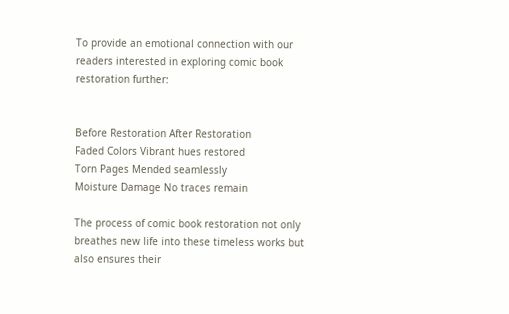To provide an emotional connection with our readers interested in exploring comic book restoration further:


Before Restoration After Restoration
Faded Colors Vibrant hues restored
Torn Pages Mended seamlessly
Moisture Damage No traces remain

The process of comic book restoration not only breathes new life into these timeless works but also ensures their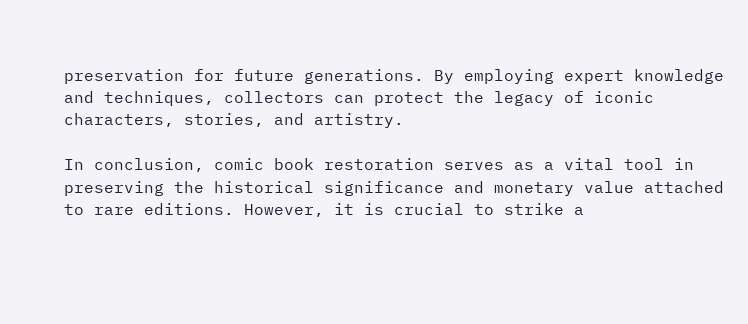preservation for future generations. By employing expert knowledge and techniques, collectors can protect the legacy of iconic characters, stories, and artistry.

In conclusion, comic book restoration serves as a vital tool in preserving the historical significance and monetary value attached to rare editions. However, it is crucial to strike a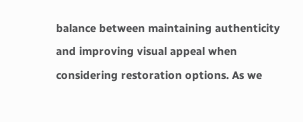balance between maintaining authenticity and improving visual appeal when considering restoration options. As we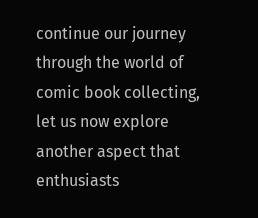continue our journey through the world of comic book collecting, let us now explore another aspect that enthusiasts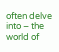often delve into – the world of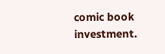comic book investment.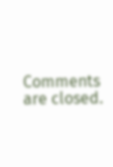Comments are closed.